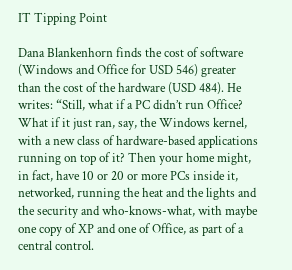IT Tipping Point

Dana Blankenhorn finds the cost of software (Windows and Office for USD 546) greater than the cost of the hardware (USD 484). He writes: “Still, what if a PC didn’t run Office? What if it just ran, say, the Windows kernel, with a new class of hardware-based applications running on top of it? Then your home might, in fact, have 10 or 20 or more PCs inside it, networked, running the heat and the lights and the security and who-knows-what, with maybe one copy of XP and one of Office, as part of a central control.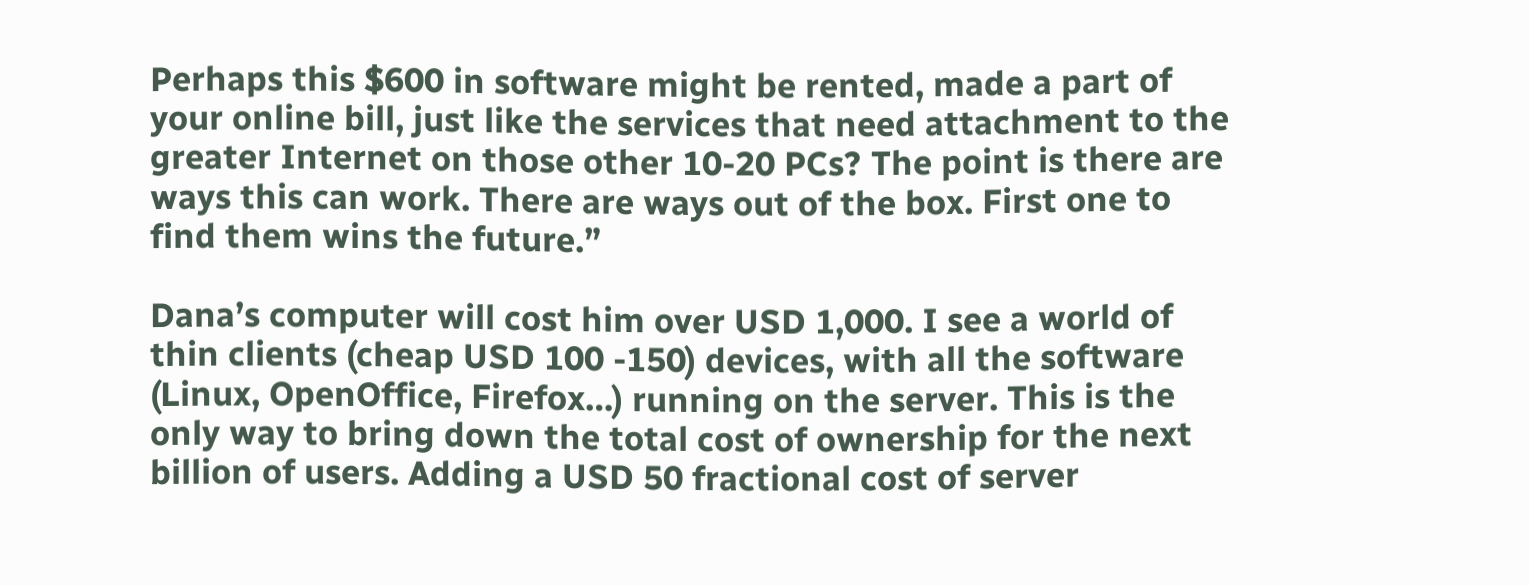Perhaps this $600 in software might be rented, made a part of your online bill, just like the services that need attachment to the greater Internet on those other 10-20 PCs? The point is there are ways this can work. There are ways out of the box. First one to find them wins the future.”

Dana’s computer will cost him over USD 1,000. I see a world of thin clients (cheap USD 100 -150) devices, with all the software (Linux, OpenOffice, Firefox…) running on the server. This is the only way to bring down the total cost of ownership for the next billion of users. Adding a USD 50 fractional cost of server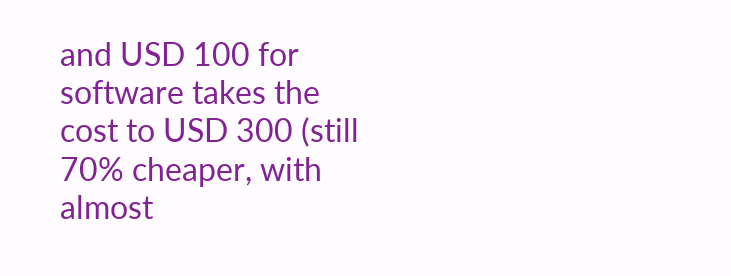and USD 100 for software takes the cost to USD 300 (still 70% cheaper, with almost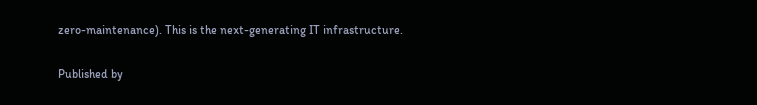zero-maintenance). This is the next-generating IT infrastructure.

Published by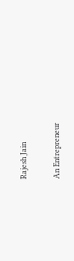Rajesh Jain

An Entrepreneur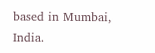based in Mumbai, India.